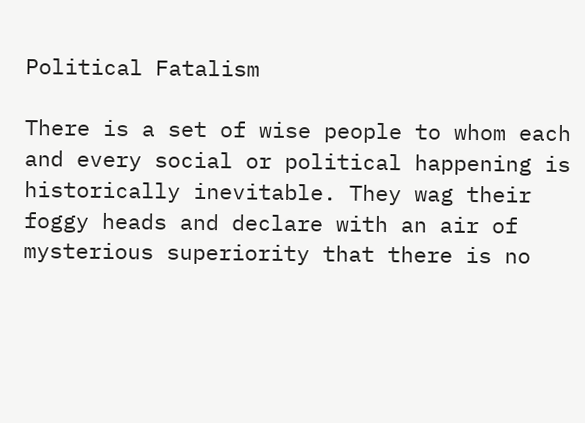Political Fatalism

There is a set of wise people to whom each and every social or political happening is historically inevitable. They wag their foggy heads and declare with an air of mysterious superiority that there is no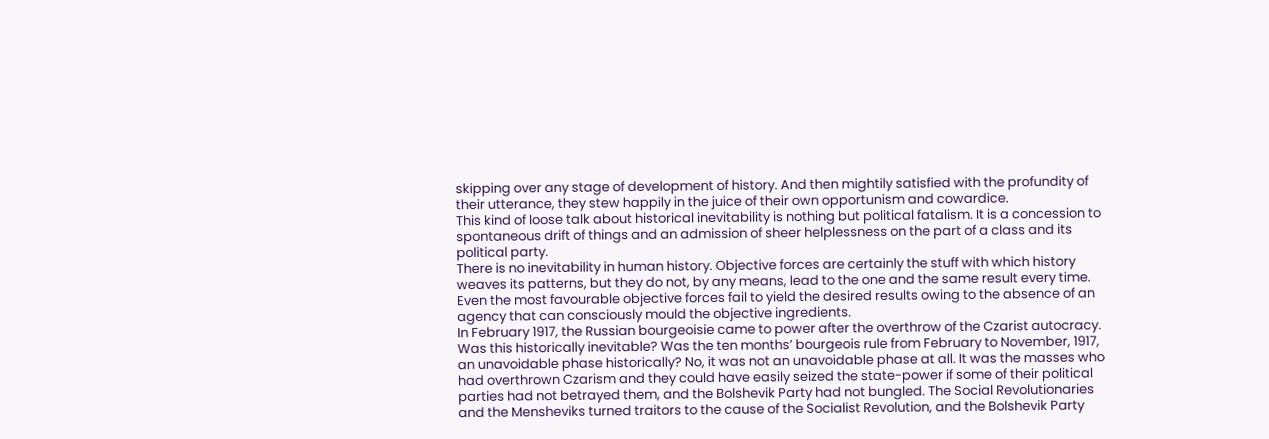skipping over any stage of development of history. And then mightily satisfied with the profundity of their utterance, they stew happily in the juice of their own opportunism and cowardice.
This kind of loose talk about historical inevitability is nothing but political fatalism. It is a concession to spontaneous drift of things and an admission of sheer helplessness on the part of a class and its political party.
There is no inevitability in human history. Objective forces are certainly the stuff with which history weaves its patterns, but they do not, by any means, lead to the one and the same result every time. Even the most favourable objective forces fail to yield the desired results owing to the absence of an agency that can consciously mould the objective ingredients.
In February 1917, the Russian bourgeoisie came to power after the overthrow of the Czarist autocracy. Was this historically inevitable? Was the ten months’ bourgeois rule from February to November, 1917, an unavoidable phase historically? No, it was not an unavoidable phase at all. It was the masses who had overthrown Czarism and they could have easily seized the state-power if some of their political parties had not betrayed them, and the Bolshevik Party had not bungled. The Social Revolutionaries and the Mensheviks turned traitors to the cause of the Socialist Revolution, and the Bolshevik Party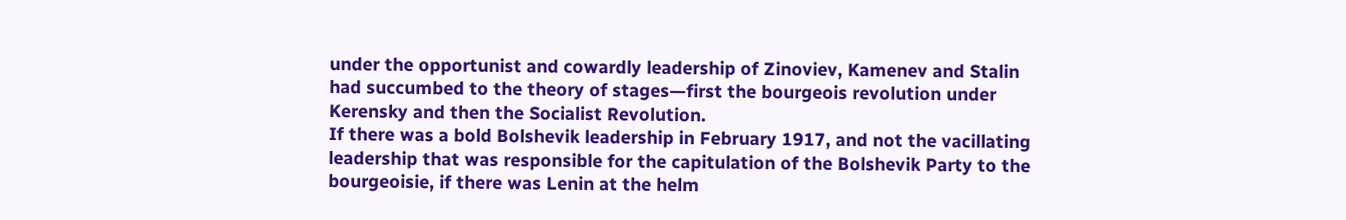under the opportunist and cowardly leadership of Zinoviev, Kamenev and Stalin had succumbed to the theory of stages—first the bourgeois revolution under Kerensky and then the Socialist Revolution.
If there was a bold Bolshevik leadership in February 1917, and not the vacillating leadership that was responsible for the capitulation of the Bolshevik Party to the bourgeoisie, if there was Lenin at the helm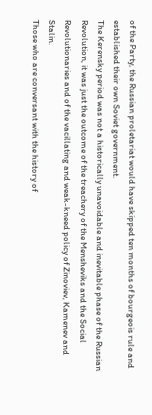of the Party, the Russian proletariat would have skipped ten months of bourgeois rule and established their own Soviet government.
The Kerensky period was not a historically unavoidable and inevitable phase of the Russian Revolution, it was just the outcome of the treachery of the Mensheviks and the Social Revolutionaries and of the vacillating and weak-kneed policy of Zinoviev, Kamenev and Stalin.
Those who are conversant with the history of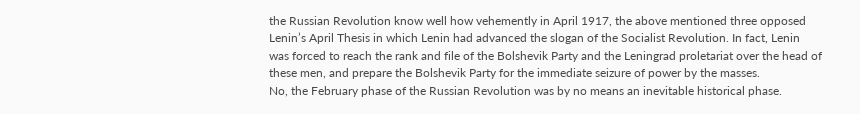the Russian Revolution know well how vehemently in April 1917, the above mentioned three opposed Lenin’s April Thesis in which Lenin had advanced the slogan of the Socialist Revolution. In fact, Lenin was forced to reach the rank and file of the Bolshevik Party and the Leningrad proletariat over the head of these men, and prepare the Bolshevik Party for the immediate seizure of power by the masses.
No, the February phase of the Russian Revolution was by no means an inevitable historical phase.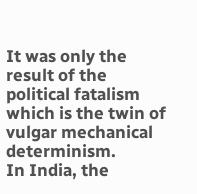It was only the result of the political fatalism which is the twin of vulgar mechanical determinism.
In India, the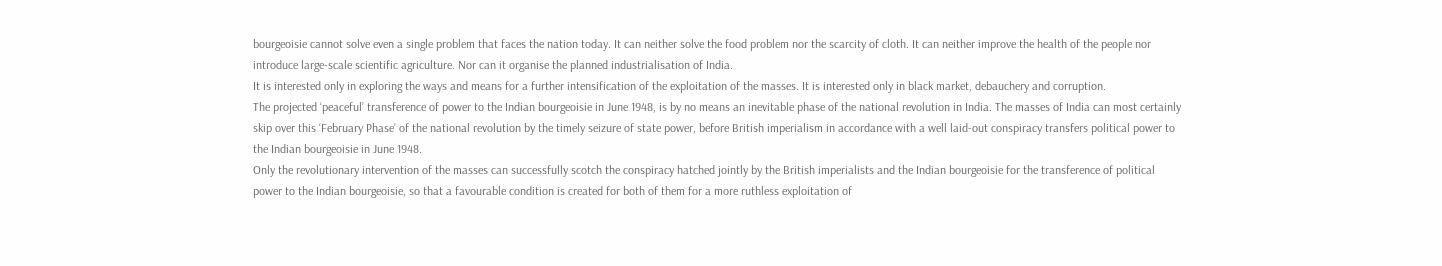bourgeoisie cannot solve even a single problem that faces the nation today. It can neither solve the food problem nor the scarcity of cloth. It can neither improve the health of the people nor introduce large-scale scientific agriculture. Nor can it organise the planned industrialisation of India.
It is interested only in exploring the ways and means for a further intensification of the exploitation of the masses. It is interested only in black market, debauchery and corruption.
The projected ‘peaceful’ transference of power to the Indian bourgeoisie in June 1948, is by no means an inevitable phase of the national revolution in India. The masses of India can most certainly skip over this ‘February Phase’ of the national revolution by the timely seizure of state power, before British imperialism in accordance with a well laid-out conspiracy transfers political power to the Indian bourgeoisie in June 1948.
Only the revolutionary intervention of the masses can successfully scotch the conspiracy hatched jointly by the British imperialists and the Indian bourgeoisie for the transference of political power to the Indian bourgeoisie, so that a favourable condition is created for both of them for a more ruthless exploitation of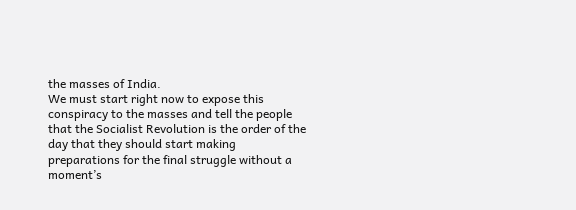the masses of India.
We must start right now to expose this conspiracy to the masses and tell the people that the Socialist Revolution is the order of the day that they should start making preparations for the final struggle without a moment’s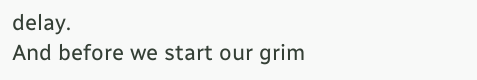delay.
And before we start our grim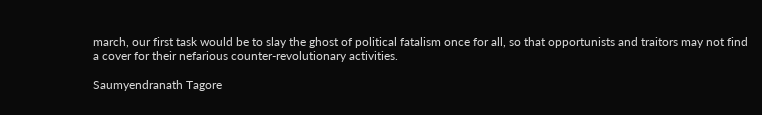march, our first task would be to slay the ghost of political fatalism once for all, so that opportunists and traitors may not find a cover for their nefarious counter-revolutionary activities.

Saumyendranath Tagore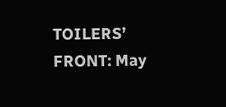TOILERS’ FRONT: May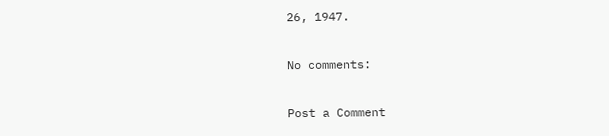26, 1947.

No comments:

Post a Comment